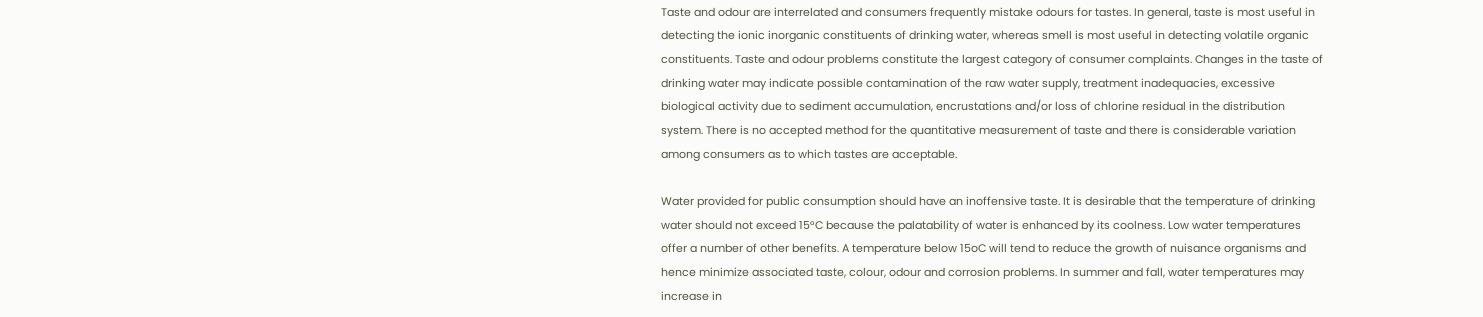Taste and odour are interrelated and consumers frequently mistake odours for tastes. In general, taste is most useful in detecting the ionic inorganic constituents of drinking water, whereas smell is most useful in detecting volatile organic constituents. Taste and odour problems constitute the largest category of consumer complaints. Changes in the taste of drinking water may indicate possible contamination of the raw water supply, treatment inadequacies, excessive biological activity due to sediment accumulation, encrustations and/or loss of chlorine residual in the distribution system. There is no accepted method for the quantitative measurement of taste and there is considerable variation among consumers as to which tastes are acceptable.

Water provided for public consumption should have an inoffensive taste. It is desirable that the temperature of drinking water should not exceed 15°C because the palatability of water is enhanced by its coolness. Low water temperatures offer a number of other benefits. A temperature below 15oC will tend to reduce the growth of nuisance organisms and hence minimize associated taste, colour, odour and corrosion problems. In summer and fall, water temperatures may increase in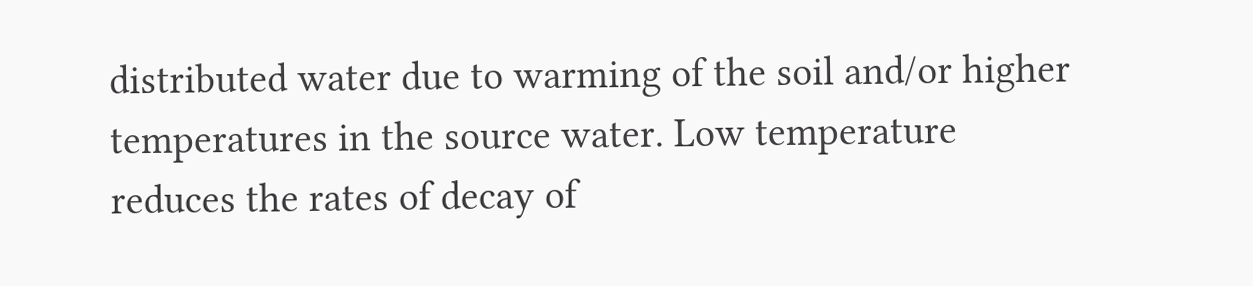distributed water due to warming of the soil and/or higher temperatures in the source water. Low temperature reduces the rates of decay of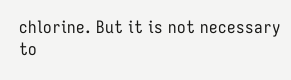chlorine. But it is not necessary to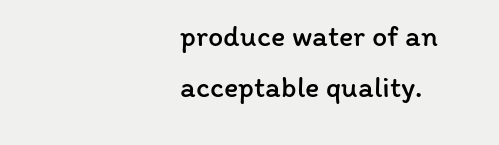produce water of an acceptable quality.